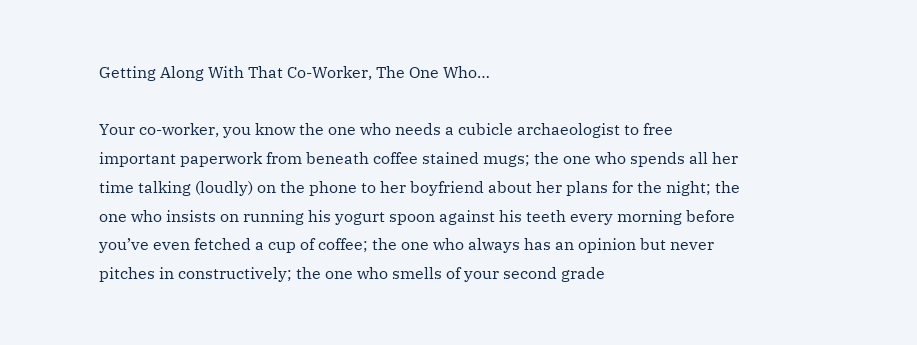Getting Along With That Co-Worker, The One Who…

Your co-worker, you know the one who needs a cubicle archaeologist to free important paperwork from beneath coffee stained mugs; the one who spends all her time talking (loudly) on the phone to her boyfriend about her plans for the night; the one who insists on running his yogurt spoon against his teeth every morning before you’ve even fetched a cup of coffee; the one who always has an opinion but never pitches in constructively; the one who smells of your second grade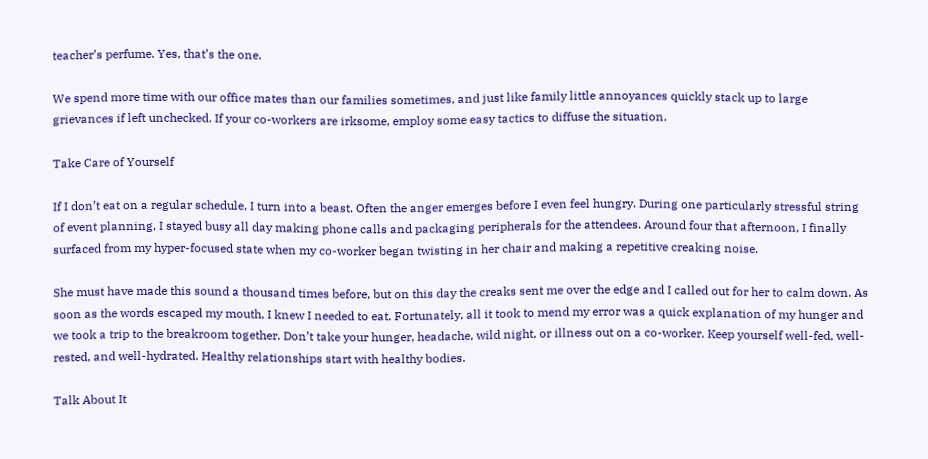teacher’s perfume. Yes, that’s the one.

We spend more time with our office mates than our families sometimes, and just like family little annoyances quickly stack up to large grievances if left unchecked. If your co-workers are irksome, employ some easy tactics to diffuse the situation.

Take Care of Yourself

If I don’t eat on a regular schedule, I turn into a beast. Often the anger emerges before I even feel hungry. During one particularly stressful string of event planning, I stayed busy all day making phone calls and packaging peripherals for the attendees. Around four that afternoon, I finally surfaced from my hyper-focused state when my co-worker began twisting in her chair and making a repetitive creaking noise.

She must have made this sound a thousand times before, but on this day the creaks sent me over the edge and I called out for her to calm down. As soon as the words escaped my mouth, I knew I needed to eat. Fortunately, all it took to mend my error was a quick explanation of my hunger and we took a trip to the breakroom together. Don’t take your hunger, headache, wild night, or illness out on a co-worker. Keep yourself well-fed, well-rested, and well-hydrated. Healthy relationships start with healthy bodies.

Talk About It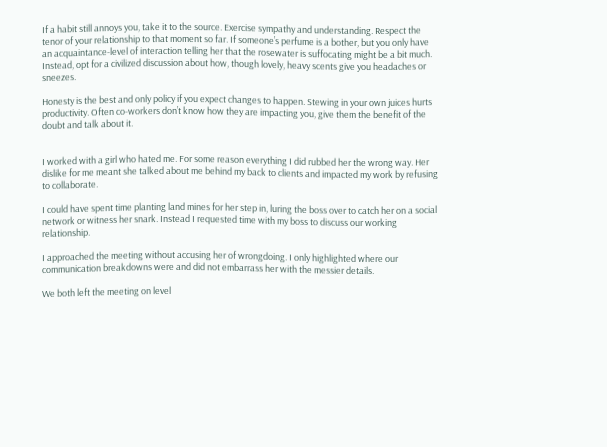If a habit still annoys you, take it to the source. Exercise sympathy and understanding. Respect the tenor of your relationship to that moment so far. If someone’s perfume is a bother, but you only have an acquaintance-level of interaction telling her that the rosewater is suffocating might be a bit much. Instead, opt for a civilized discussion about how, though lovely, heavy scents give you headaches or sneezes.

Honesty is the best and only policy if you expect changes to happen. Stewing in your own juices hurts productivity. Often co-workers don’t know how they are impacting you, give them the benefit of the doubt and talk about it.


I worked with a girl who hated me. For some reason everything I did rubbed her the wrong way. Her dislike for me meant she talked about me behind my back to clients and impacted my work by refusing to collaborate.

I could have spent time planting land mines for her step in, luring the boss over to catch her on a social network or witness her snark. Instead I requested time with my boss to discuss our working relationship.

I approached the meeting without accusing her of wrongdoing. I only highlighted where our communication breakdowns were and did not embarrass her with the messier details.

We both left the meeting on level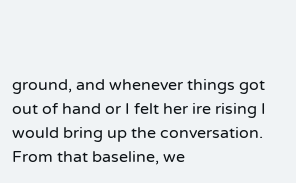ground, and whenever things got out of hand or I felt her ire rising I would bring up the conversation. From that baseline, we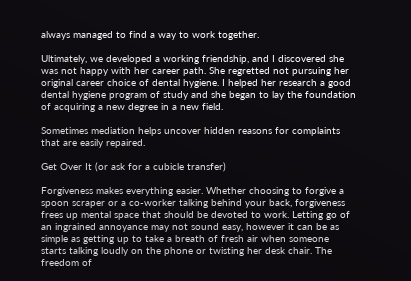always managed to find a way to work together.

Ultimately, we developed a working friendship, and I discovered she was not happy with her career path. She regretted not pursuing her original career choice of dental hygiene. I helped her research a good dental hygiene program of study and she began to lay the foundation of acquiring a new degree in a new field.

Sometimes mediation helps uncover hidden reasons for complaints that are easily repaired.

Get Over It (or ask for a cubicle transfer)

Forgiveness makes everything easier. Whether choosing to forgive a spoon scraper or a co-worker talking behind your back, forgiveness frees up mental space that should be devoted to work. Letting go of an ingrained annoyance may not sound easy, however it can be as simple as getting up to take a breath of fresh air when someone starts talking loudly on the phone or twisting her desk chair. The freedom of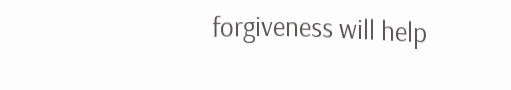forgiveness will help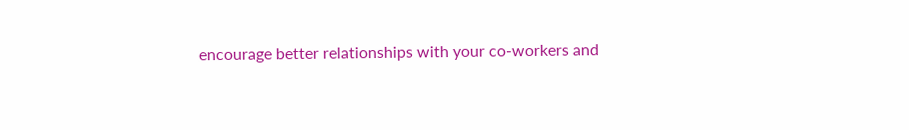encourage better relationships with your co-workers and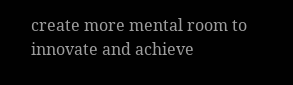create more mental room to innovate and achieve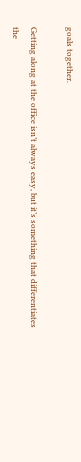goals together.

Getting along at the office isn’t always easy, but it’s something that differentiates the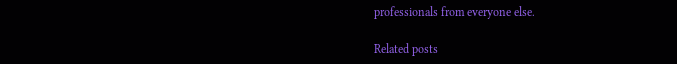professionals from everyone else.

Related posts